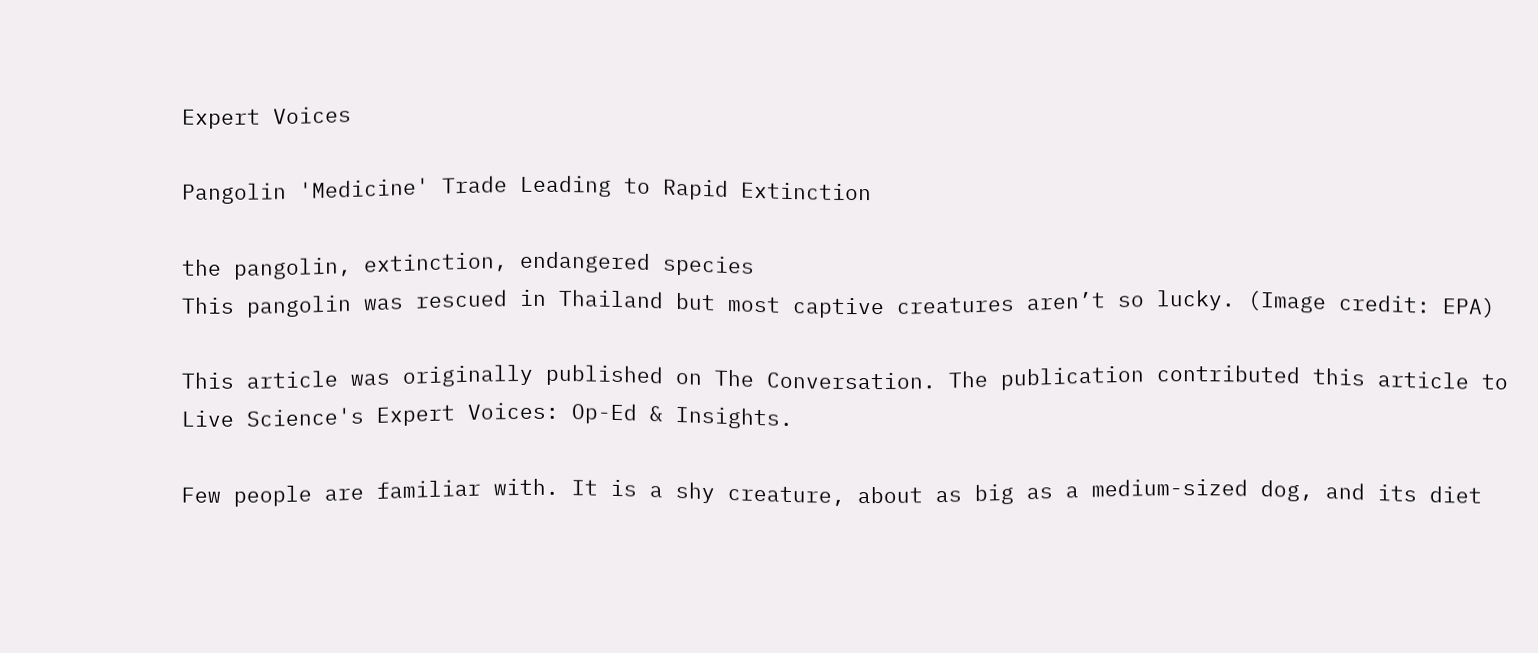Expert Voices

Pangolin 'Medicine' Trade Leading to Rapid Extinction

the pangolin, extinction, endangered species
This pangolin was rescued in Thailand but most captive creatures aren’t so lucky. (Image credit: EPA)

This article was originally published on The Conversation. The publication contributed this article to Live Science's Expert Voices: Op-Ed & Insights.

Few people are familiar with. It is a shy creature, about as big as a medium-sized dog, and its diet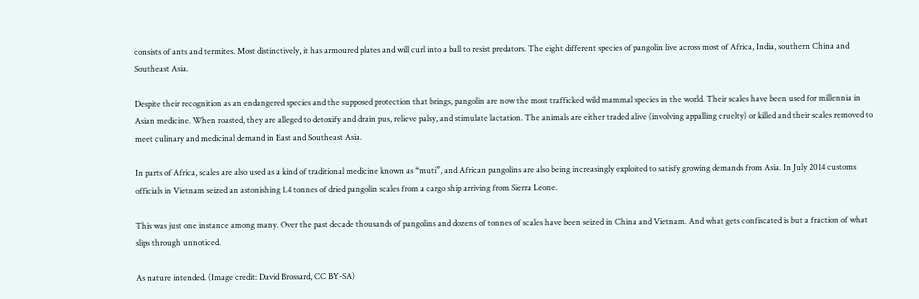consists of ants and termites. Most distinctively, it has armoured plates and will curl into a ball to resist predators. The eight different species of pangolin live across most of Africa, India, southern China and Southeast Asia.

Despite their recognition as an endangered species and the supposed protection that brings, pangolin are now the most trafficked wild mammal species in the world. Their scales have been used for millennia in Asian medicine. When roasted, they are alleged to detoxify and drain pus, relieve palsy, and stimulate lactation. The animals are either traded alive (involving appalling cruelty) or killed and their scales removed to meet culinary and medicinal demand in East and Southeast Asia.

In parts of Africa, scales are also used as a kind of traditional medicine known as “muti”, and African pangolins are also being increasingly exploited to satisfy growing demands from Asia. In July 2014 customs officials in Vietnam seized an astonishing 1.4 tonnes of dried pangolin scales from a cargo ship arriving from Sierra Leone.

This was just one instance among many. Over the past decade thousands of pangolins and dozens of tonnes of scales have been seized in China and Vietnam. And what gets confiscated is but a fraction of what slips through unnoticed.

As nature intended. (Image credit: David Brossard, CC BY-SA)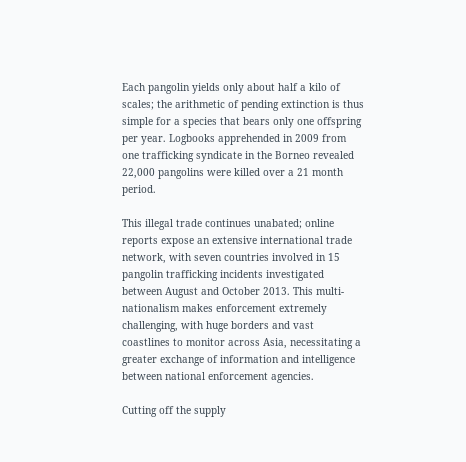Each pangolin yields only about half a kilo of scales; the arithmetic of pending extinction is thus simple for a species that bears only one offspring per year. Logbooks apprehended in 2009 from one trafficking syndicate in the Borneo revealed 22,000 pangolins were killed over a 21 month period.

This illegal trade continues unabated; online reports expose an extensive international trade network, with seven countries involved in 15 pangolin trafficking incidents investigated between August and October 2013. This multi-nationalism makes enforcement extremely challenging, with huge borders and vast coastlines to monitor across Asia, necessitating a greater exchange of information and intelligence between national enforcement agencies.

Cutting off the supply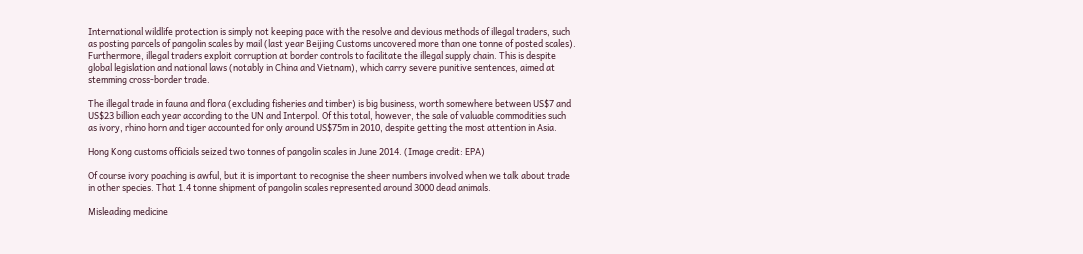International wildlife protection is simply not keeping pace with the resolve and devious methods of illegal traders, such as posting parcels of pangolin scales by mail (last year Beijing Customs uncovered more than one tonne of posted scales). Furthermore, illegal traders exploit corruption at border controls to facilitate the illegal supply chain. This is despite global legislation and national laws (notably in China and Vietnam), which carry severe punitive sentences, aimed at stemming cross-border trade.

The illegal trade in fauna and flora (excluding fisheries and timber) is big business, worth somewhere between US$7 and US$23 billion each year according to the UN and Interpol. Of this total, however, the sale of valuable commodities such as ivory, rhino horn and tiger accounted for only around US$75m in 2010, despite getting the most attention in Asia.

Hong Kong customs officials seized two tonnes of pangolin scales in June 2014. (Image credit: EPA)

Of course ivory poaching is awful, but it is important to recognise the sheer numbers involved when we talk about trade in other species. That 1.4 tonne shipment of pangolin scales represented around 3000 dead animals.

Misleading medicine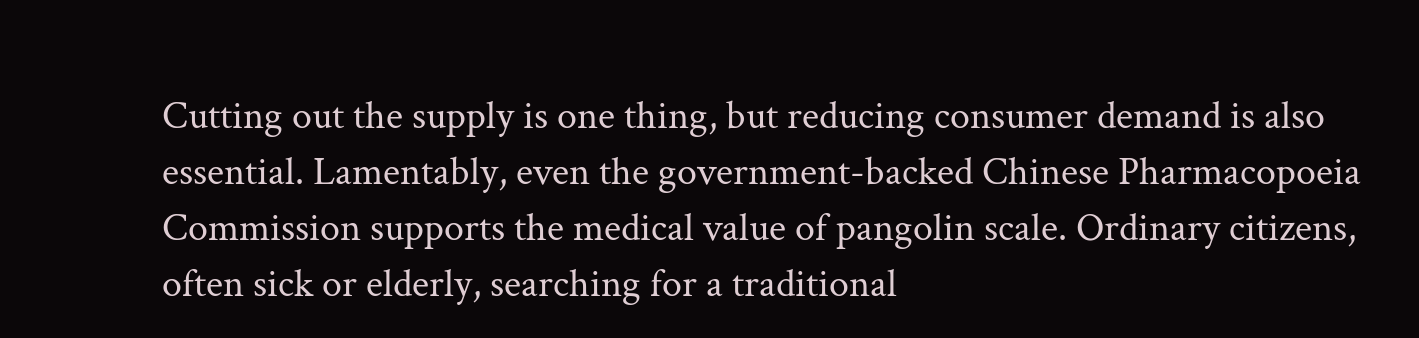Cutting out the supply is one thing, but reducing consumer demand is also essential. Lamentably, even the government-backed Chinese Pharmacopoeia Commission supports the medical value of pangolin scale. Ordinary citizens, often sick or elderly, searching for a traditional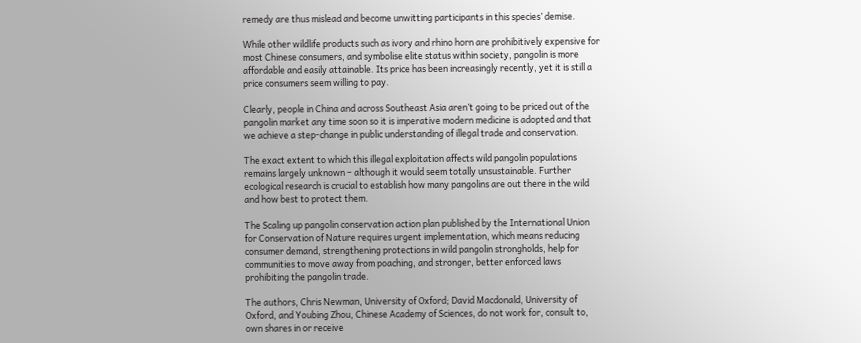remedy are thus mislead and become unwitting participants in this species’ demise.

While other wildlife products such as ivory and rhino horn are prohibitively expensive for most Chinese consumers, and symbolise elite status within society, pangolin is more affordable and easily attainable. Its price has been increasingly recently, yet it is still a price consumers seem willing to pay.

Clearly, people in China and across Southeast Asia aren’t going to be priced out of the pangolin market any time soon so it is imperative modern medicine is adopted and that we achieve a step-change in public understanding of illegal trade and conservation.

The exact extent to which this illegal exploitation affects wild pangolin populations remains largely unknown – although it would seem totally unsustainable. Further ecological research is crucial to establish how many pangolins are out there in the wild and how best to protect them.

The Scaling up pangolin conservation action plan published by the International Union for Conservation of Nature requires urgent implementation, which means reducing consumer demand, strengthening protections in wild pangolin strongholds, help for communities to move away from poaching, and stronger, better enforced laws prohibiting the pangolin trade.

The authors, Chris Newman, University of Oxford; David Macdonald, University of Oxford, and Youbing Zhou, Chinese Academy of Sciences, do not work for, consult to, own shares in or receive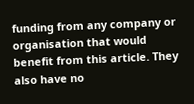funding from any company or organisation that would benefit from this article. They also have no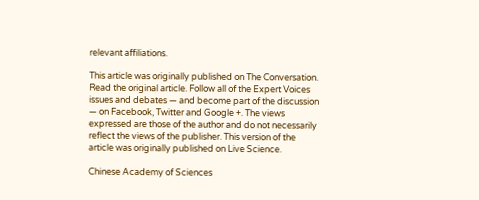relevant affiliations.

This article was originally published on The Conversation. Read the original article. Follow all of the Expert Voices issues and debates — and become part of the discussion — on Facebook, Twitter and Google +. The views expressed are those of the author and do not necessarily reflect the views of the publisher. This version of the article was originally published on Live Science.

Chinese Academy of Sciences